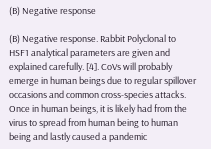(B) Negative response

(B) Negative response. Rabbit Polyclonal to HSF1 analytical parameters are given and explained carefully. [4]. CoVs will probably emerge in human beings due to regular spillover occasions and common cross-species attacks. Once in human beings, it is likely had from the virus to spread from human being to human being and lastly caused a pandemic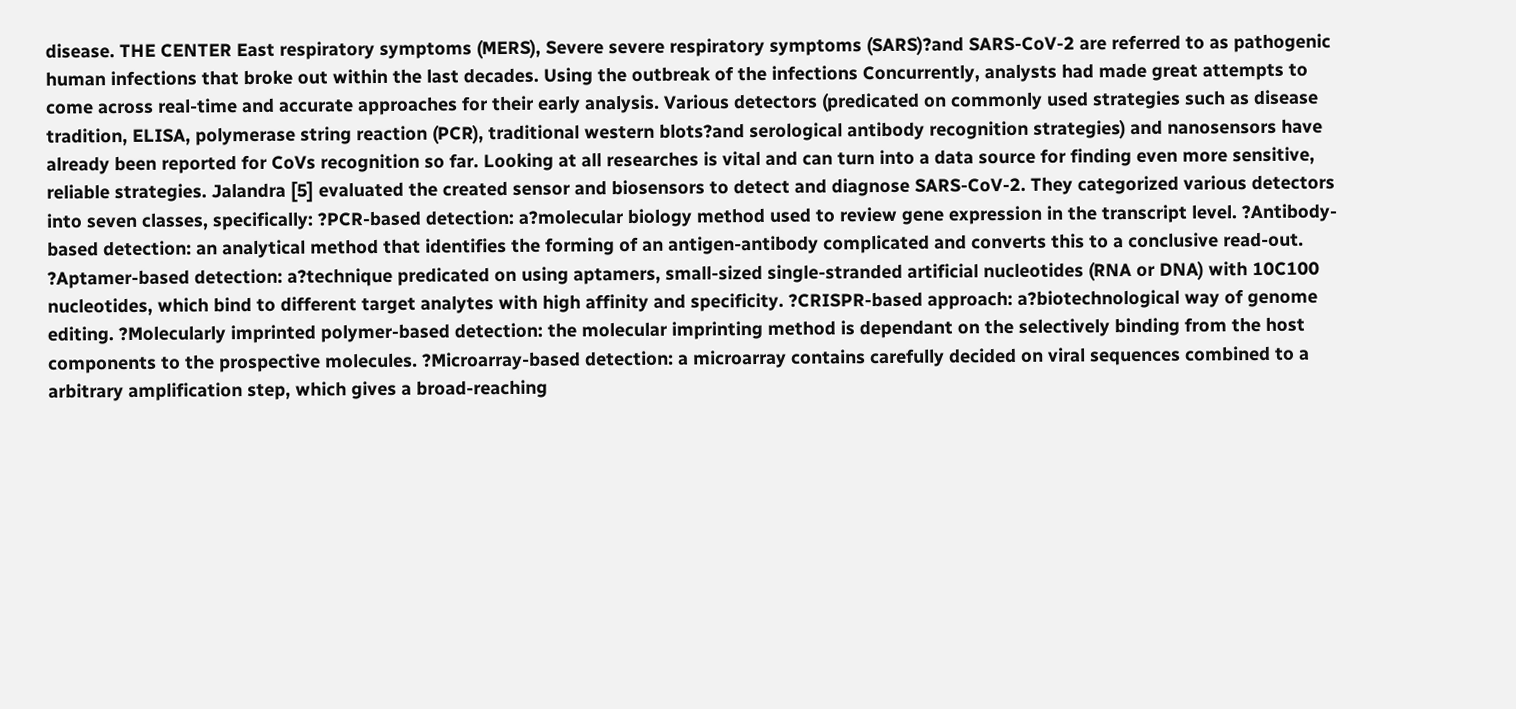disease. THE CENTER East respiratory symptoms (MERS), Severe severe respiratory symptoms (SARS)?and SARS-CoV-2 are referred to as pathogenic human infections that broke out within the last decades. Using the outbreak of the infections Concurrently, analysts had made great attempts to come across real-time and accurate approaches for their early analysis. Various detectors (predicated on commonly used strategies such as disease tradition, ELISA, polymerase string reaction (PCR), traditional western blots?and serological antibody recognition strategies) and nanosensors have already been reported for CoVs recognition so far. Looking at all researches is vital and can turn into a data source for finding even more sensitive, reliable strategies. Jalandra [5] evaluated the created sensor and biosensors to detect and diagnose SARS-CoV-2. They categorized various detectors into seven classes, specifically: ?PCR-based detection: a?molecular biology method used to review gene expression in the transcript level. ?Antibody-based detection: an analytical method that identifies the forming of an antigen-antibody complicated and converts this to a conclusive read-out. ?Aptamer-based detection: a?technique predicated on using aptamers, small-sized single-stranded artificial nucleotides (RNA or DNA) with 10C100 nucleotides, which bind to different target analytes with high affinity and specificity. ?CRISPR-based approach: a?biotechnological way of genome editing. ?Molecularly imprinted polymer-based detection: the molecular imprinting method is dependant on the selectively binding from the host components to the prospective molecules. ?Microarray-based detection: a microarray contains carefully decided on viral sequences combined to a arbitrary amplification step, which gives a broad-reaching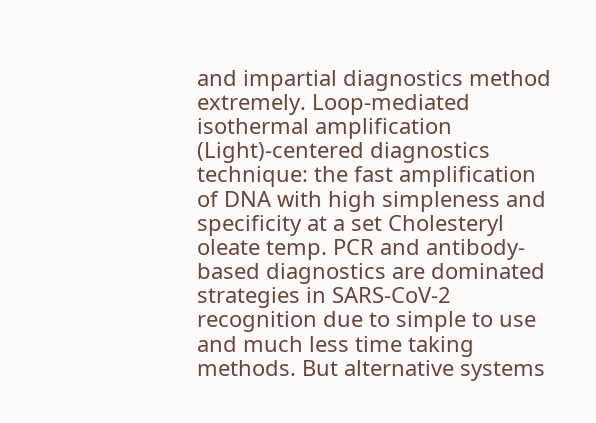and impartial diagnostics method extremely. Loop-mediated isothermal amplification (Light)-centered diagnostics technique: the fast amplification of DNA with high simpleness and specificity at a set Cholesteryl oleate temp. PCR and antibody-based diagnostics are dominated strategies in SARS-CoV-2 recognition due to simple to use and much less time taking methods. But alternative systems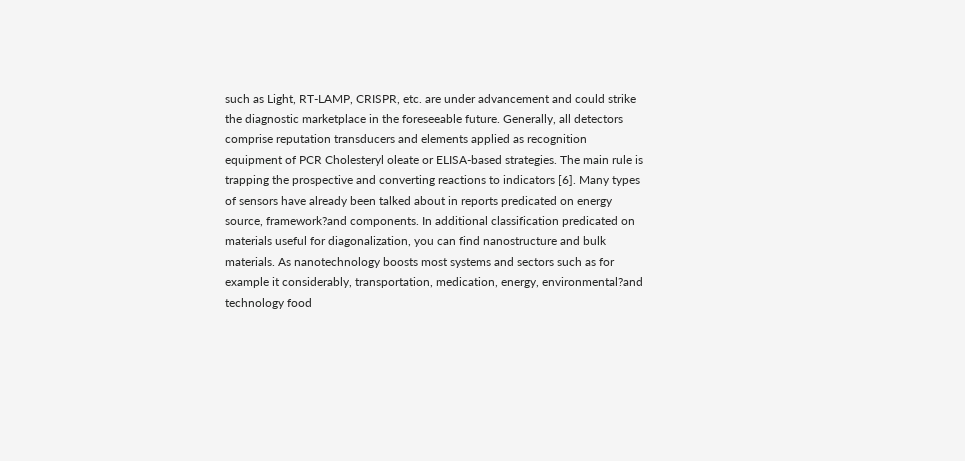such as Light, RT-LAMP, CRISPR, etc. are under advancement and could strike the diagnostic marketplace in the foreseeable future. Generally, all detectors comprise reputation transducers and elements applied as recognition equipment of PCR Cholesteryl oleate or ELISA-based strategies. The main rule is trapping the prospective and converting reactions to indicators [6]. Many types of sensors have already been talked about in reports predicated on energy source, framework?and components. In additional classification predicated on materials useful for diagonalization, you can find nanostructure and bulk materials. As nanotechnology boosts most systems and sectors such as for example it considerably, transportation, medication, energy, environmental?and technology food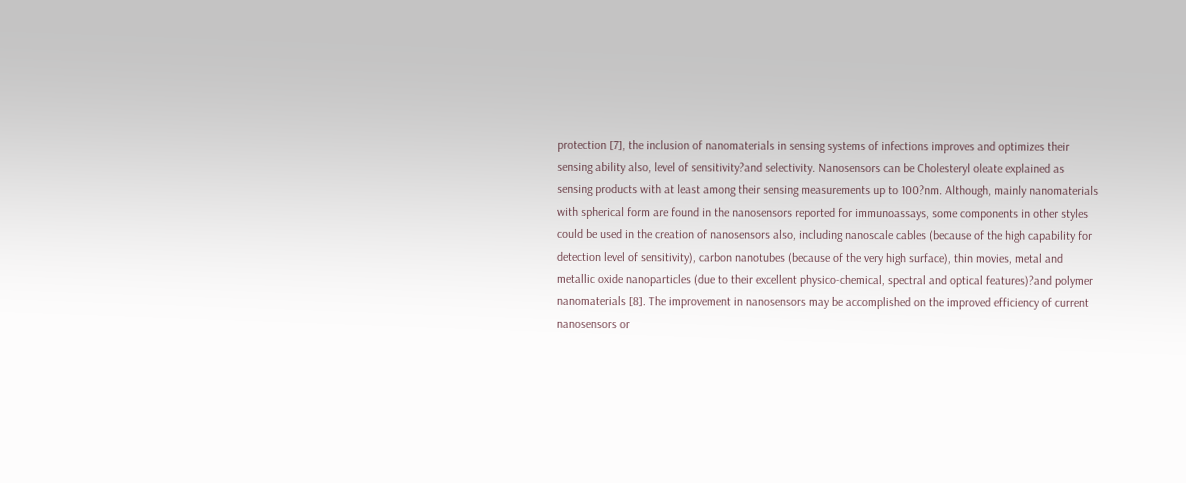protection [7], the inclusion of nanomaterials in sensing systems of infections improves and optimizes their sensing ability also, level of sensitivity?and selectivity. Nanosensors can be Cholesteryl oleate explained as sensing products with at least among their sensing measurements up to 100?nm. Although, mainly nanomaterials with spherical form are found in the nanosensors reported for immunoassays, some components in other styles could be used in the creation of nanosensors also, including nanoscale cables (because of the high capability for detection level of sensitivity), carbon nanotubes (because of the very high surface), thin movies, metal and metallic oxide nanoparticles (due to their excellent physico-chemical, spectral and optical features)?and polymer nanomaterials [8]. The improvement in nanosensors may be accomplished on the improved efficiency of current nanosensors or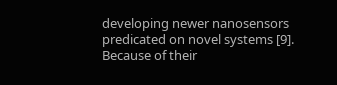developing newer nanosensors predicated on novel systems [9]. Because of their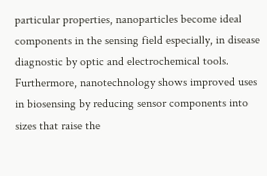particular properties, nanoparticles become ideal components in the sensing field especially, in disease diagnostic by optic and electrochemical tools. Furthermore, nanotechnology shows improved uses in biosensing by reducing sensor components into sizes that raise the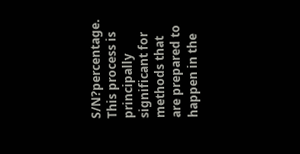S/N?percentage. This process is principally significant for methods that are prepared to happen in the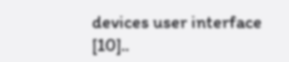devices user interface [10]..